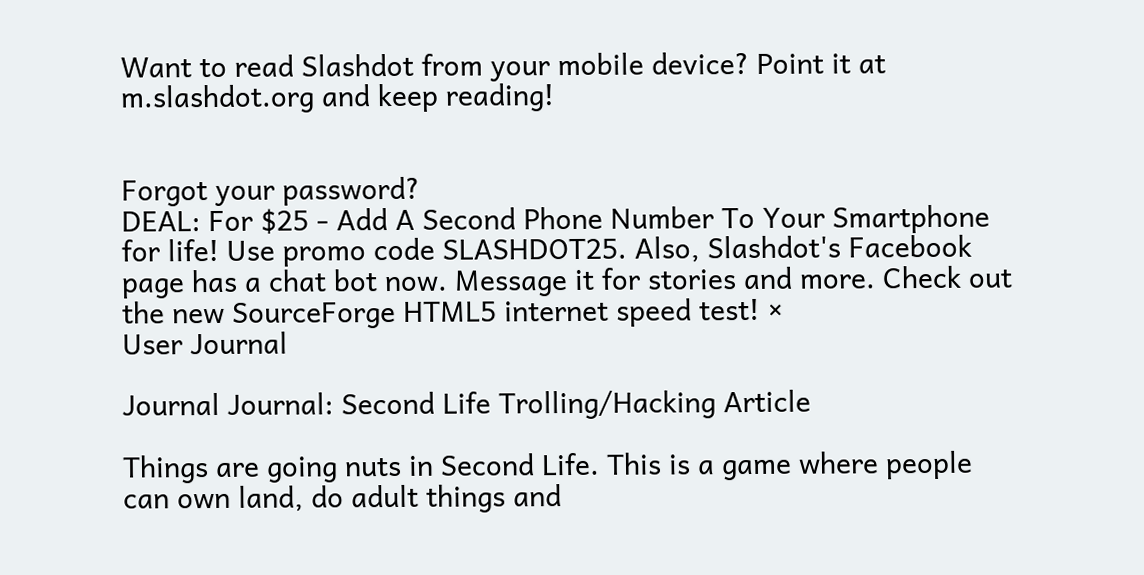Want to read Slashdot from your mobile device? Point it at m.slashdot.org and keep reading!


Forgot your password?
DEAL: For $25 - Add A Second Phone Number To Your Smartphone for life! Use promo code SLASHDOT25. Also, Slashdot's Facebook page has a chat bot now. Message it for stories and more. Check out the new SourceForge HTML5 internet speed test! ×
User Journal

Journal Journal: Second Life Trolling/Hacking Article

Things are going nuts in Second Life. This is a game where people can own land, do adult things and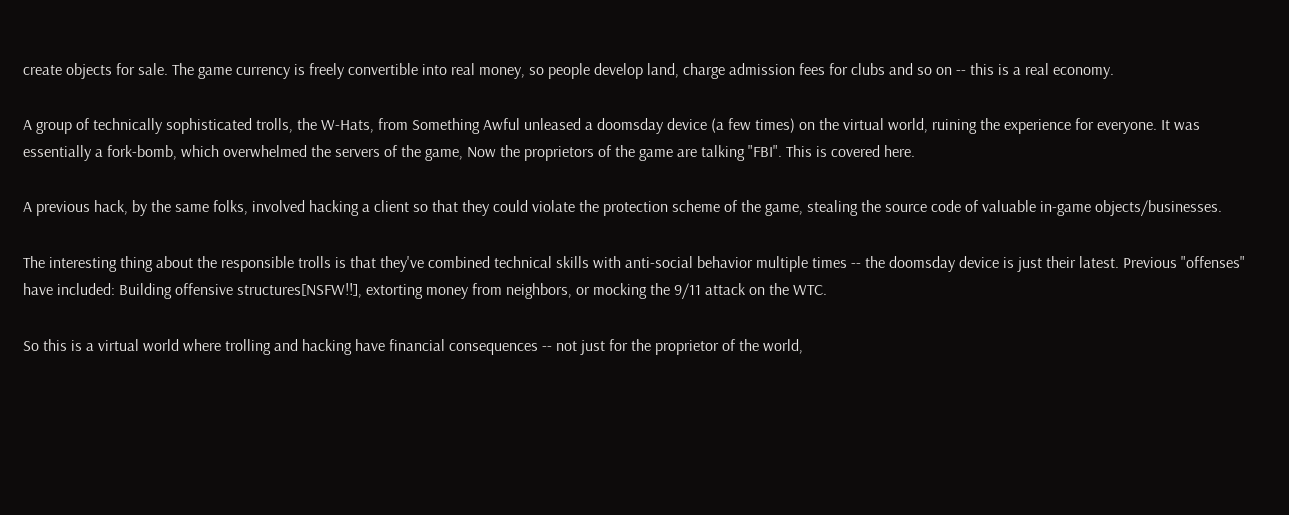create objects for sale. The game currency is freely convertible into real money, so people develop land, charge admission fees for clubs and so on -- this is a real economy.

A group of technically sophisticated trolls, the W-Hats, from Something Awful unleased a doomsday device (a few times) on the virtual world, ruining the experience for everyone. It was essentially a fork-bomb, which overwhelmed the servers of the game, Now the proprietors of the game are talking "FBI". This is covered here.

A previous hack, by the same folks, involved hacking a client so that they could violate the protection scheme of the game, stealing the source code of valuable in-game objects/businesses.

The interesting thing about the responsible trolls is that they've combined technical skills with anti-social behavior multiple times -- the doomsday device is just their latest. Previous "offenses" have included: Building offensive structures[NSFW!!], extorting money from neighbors, or mocking the 9/11 attack on the WTC.

So this is a virtual world where trolling and hacking have financial consequences -- not just for the proprietor of the world,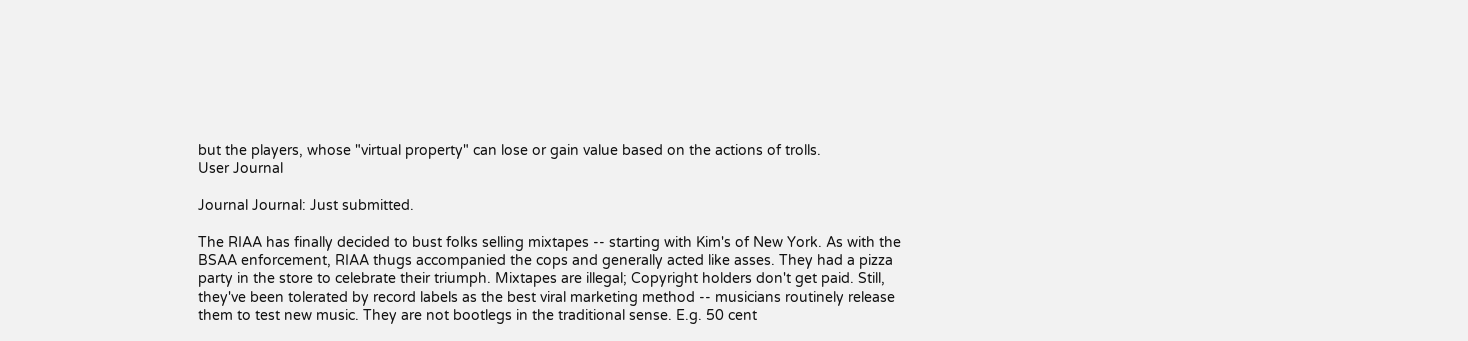but the players, whose "virtual property" can lose or gain value based on the actions of trolls.
User Journal

Journal Journal: Just submitted.

The RIAA has finally decided to bust folks selling mixtapes -- starting with Kim's of New York. As with the BSAA enforcement, RIAA thugs accompanied the cops and generally acted like asses. They had a pizza party in the store to celebrate their triumph. Mixtapes are illegal; Copyright holders don't get paid. Still, they've been tolerated by record labels as the best viral marketing method -- musicians routinely release them to test new music. They are not bootlegs in the traditional sense. E.g. 50 cent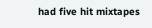had five hit mixtapes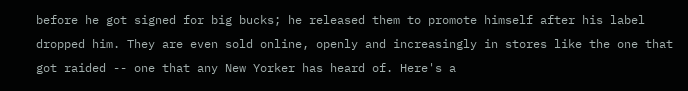before he got signed for big bucks; he released them to promote himself after his label dropped him. They are even sold online, openly and increasingly in stores like the one that got raided -- one that any New Yorker has heard of. Here's a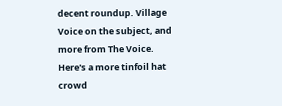decent roundup. Village Voice on the subject, and more from The Voice. Here's a more tinfoil hat crowd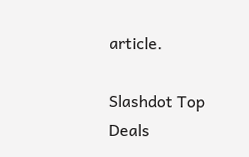article.

Slashdot Top Deals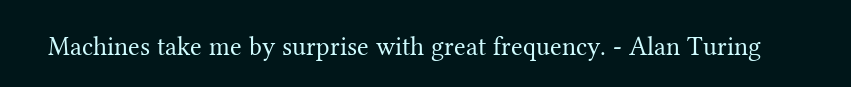Machines take me by surprise with great frequency. - Alan Turing